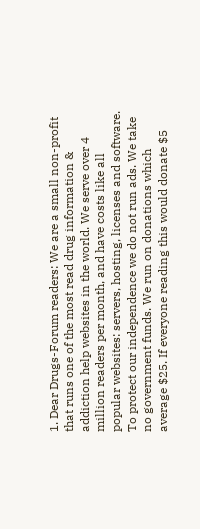1. Dear Drugs-Forum readers: We are a small non-profit that runs one of the most read drug information & addiction help websites in the world. We serve over 4 million readers per month, and have costs like all popular websites: servers, hosting, licenses and software. To protect our independence we do not run ads. We take no government funds. We run on donations which average $25. If everyone reading this would donate $5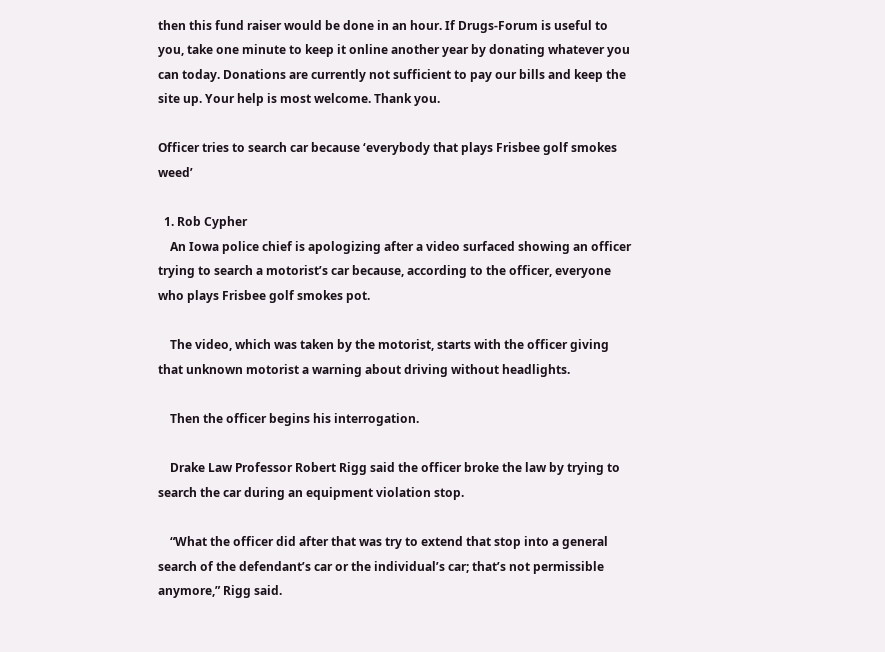then this fund raiser would be done in an hour. If Drugs-Forum is useful to you, take one minute to keep it online another year by donating whatever you can today. Donations are currently not sufficient to pay our bills and keep the site up. Your help is most welcome. Thank you.

Officer tries to search car because ‘everybody that plays Frisbee golf smokes weed’

  1. Rob Cypher
    An Iowa police chief is apologizing after a video surfaced showing an officer trying to search a motorist’s car because, according to the officer, everyone who plays Frisbee golf smokes pot.

    The video, which was taken by the motorist, starts with the officer giving that unknown motorist a warning about driving without headlights.

    Then the officer begins his interrogation.

    Drake Law Professor Robert Rigg said the officer broke the law by trying to search the car during an equipment violation stop.

    “What the officer did after that was try to extend that stop into a general search of the defendant’s car or the individual’s car; that’s not permissible anymore,” Rigg said.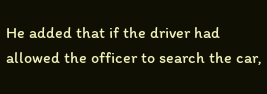He added that if the driver had allowed the officer to search the car,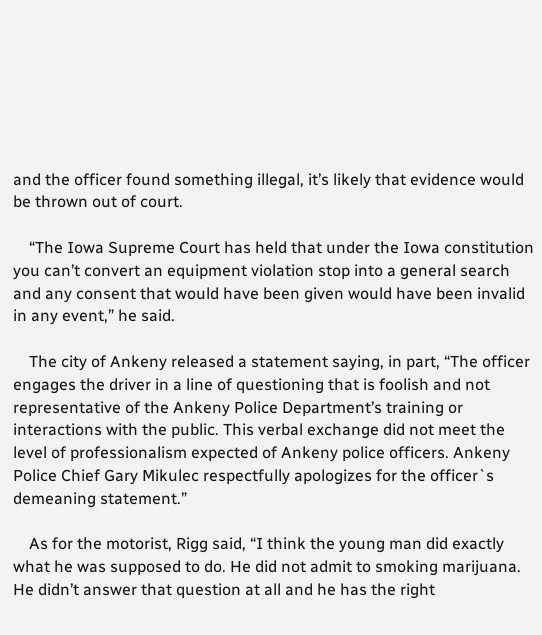and the officer found something illegal, it’s likely that evidence would be thrown out of court.

    “The Iowa Supreme Court has held that under the Iowa constitution you can’t convert an equipment violation stop into a general search and any consent that would have been given would have been invalid in any event,” he said.

    The city of Ankeny released a statement saying, in part, “The officer engages the driver in a line of questioning that is foolish and not representative of the Ankeny Police Department’s training or interactions with the public. This verbal exchange did not meet the level of professionalism expected of Ankeny police officers. Ankeny Police Chief Gary Mikulec respectfully apologizes for the officer`s demeaning statement.”

    As for the motorist, Rigg said, “I think the young man did exactly what he was supposed to do. He did not admit to smoking marijuana. He didn’t answer that question at all and he has the right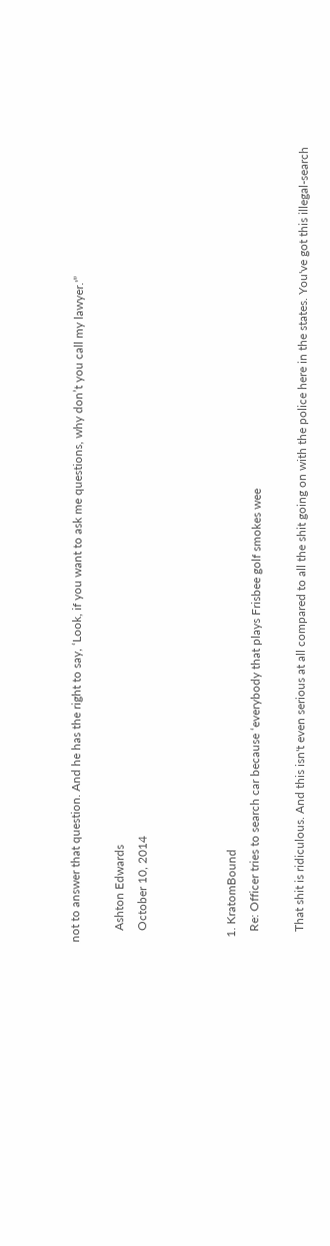not to answer that question. And he has the right to say, ‘Look, if you want to ask me questions, why don’t you call my lawyer.'”

    Ashton Edwards
    October 10, 2014



  1. KratomBound
    Re: Officer tries to search car because ‘everybody that plays Frisbee golf smokes wee

    That shit is ridiculous. And this isn't even serious at all compared to all the shit going on with the police here in the states. You've got this illegal-search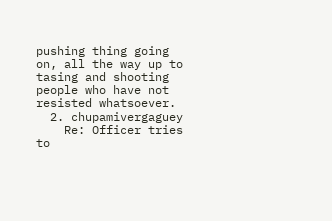pushing thing going on, all the way up to tasing and shooting people who have not resisted whatsoever.
  2. chupamivergaguey
    Re: Officer tries to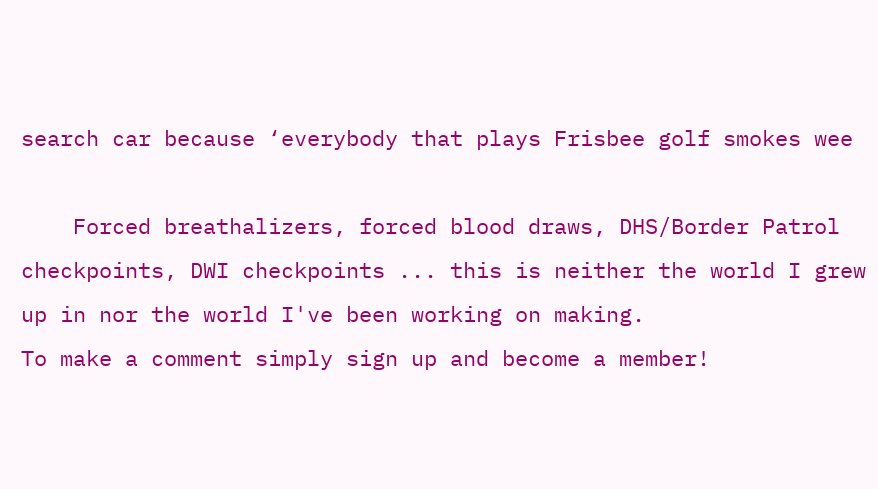search car because ‘everybody that plays Frisbee golf smokes wee

    Forced breathalizers, forced blood draws, DHS/Border Patrol checkpoints, DWI checkpoints ... this is neither the world I grew up in nor the world I've been working on making.
To make a comment simply sign up and become a member!